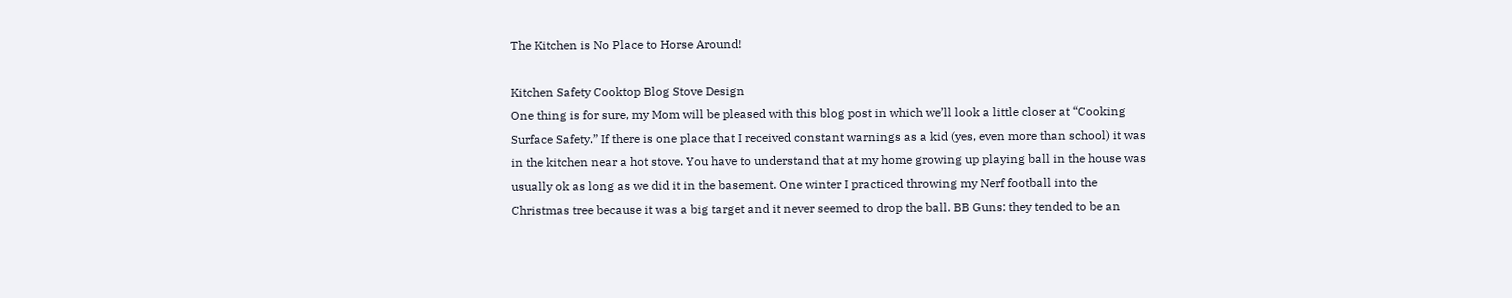The Kitchen is No Place to Horse Around!

Kitchen Safety Cooktop Blog Stove Design
One thing is for sure, my Mom will be pleased with this blog post in which we’ll look a little closer at “Cooking Surface Safety.” If there is one place that I received constant warnings as a kid (yes, even more than school) it was in the kitchen near a hot stove. You have to understand that at my home growing up playing ball in the house was usually ok as long as we did it in the basement. One winter I practiced throwing my Nerf football into the Christmas tree because it was a big target and it never seemed to drop the ball. BB Guns: they tended to be an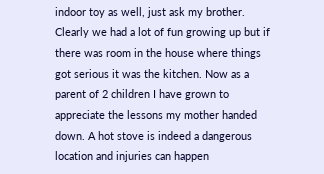indoor toy as well, just ask my brother. Clearly we had a lot of fun growing up but if there was room in the house where things got serious it was the kitchen. Now as a parent of 2 children I have grown to appreciate the lessons my mother handed down. A hot stove is indeed a dangerous location and injuries can happen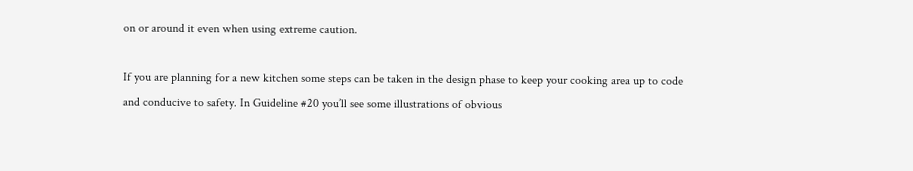on or around it even when using extreme caution.

If you are planning for a new kitchen some steps can be taken in the design phase to keep your cooking area up to code and conducive to safety. In Guideline #20 you’ll see some illustrations of obvious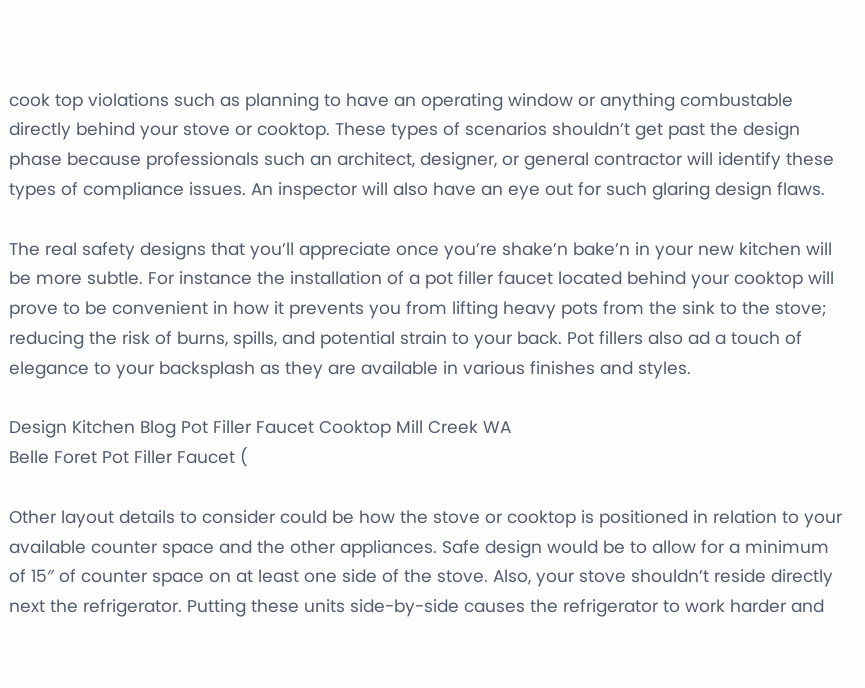cook top violations such as planning to have an operating window or anything combustable directly behind your stove or cooktop. These types of scenarios shouldn’t get past the design phase because professionals such an architect, designer, or general contractor will identify these types of compliance issues. An inspector will also have an eye out for such glaring design flaws.

The real safety designs that you’ll appreciate once you’re shake’n bake’n in your new kitchen will be more subtle. For instance the installation of a pot filler faucet located behind your cooktop will prove to be convenient in how it prevents you from lifting heavy pots from the sink to the stove; reducing the risk of burns, spills, and potential strain to your back. Pot fillers also ad a touch of elegance to your backsplash as they are available in various finishes and styles.

Design Kitchen Blog Pot Filler Faucet Cooktop Mill Creek WA
Belle Foret Pot Filler Faucet (

Other layout details to consider could be how the stove or cooktop is positioned in relation to your available counter space and the other appliances. Safe design would be to allow for a minimum of 15″ of counter space on at least one side of the stove. Also, your stove shouldn’t reside directly next the refrigerator. Putting these units side-by-side causes the refrigerator to work harder and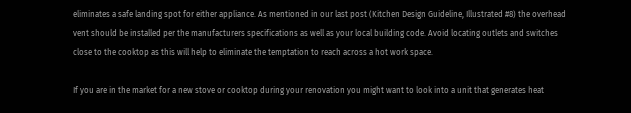eliminates a safe landing spot for either appliance. As mentioned in our last post (Kitchen Design Guideline, Illustrated #8) the overhead vent should be installed per the manufacturers specifications as well as your local building code. Avoid locating outlets and switches close to the cooktop as this will help to eliminate the temptation to reach across a hot work space.

If you are in the market for a new stove or cooktop during your renovation you might want to look into a unit that generates heat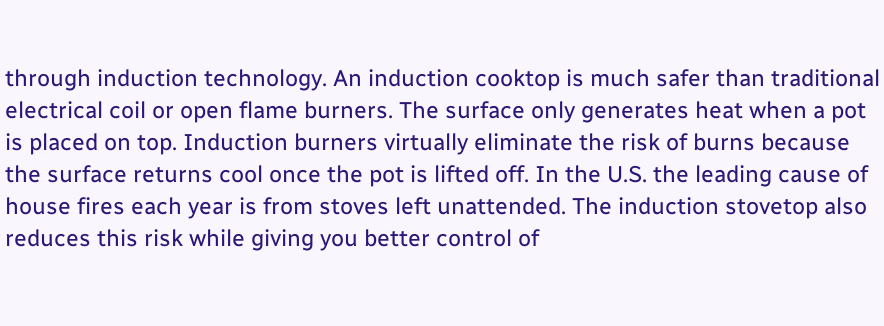through induction technology. An induction cooktop is much safer than traditional electrical coil or open flame burners. The surface only generates heat when a pot is placed on top. Induction burners virtually eliminate the risk of burns because the surface returns cool once the pot is lifted off. In the U.S. the leading cause of house fires each year is from stoves left unattended. The induction stovetop also reduces this risk while giving you better control of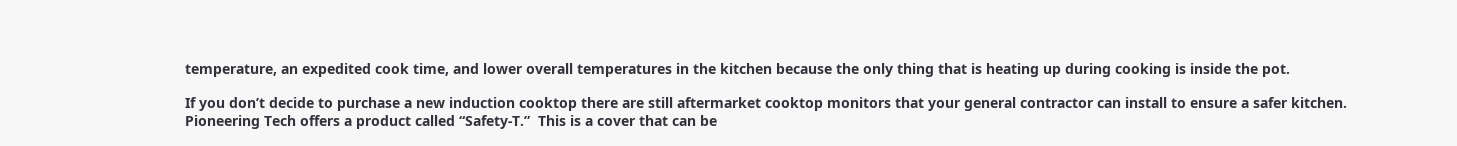temperature, an expedited cook time, and lower overall temperatures in the kitchen because the only thing that is heating up during cooking is inside the pot.

If you don’t decide to purchase a new induction cooktop there are still aftermarket cooktop monitors that your general contractor can install to ensure a safer kitchen. Pioneering Tech offers a product called “Safety-T.”  This is a cover that can be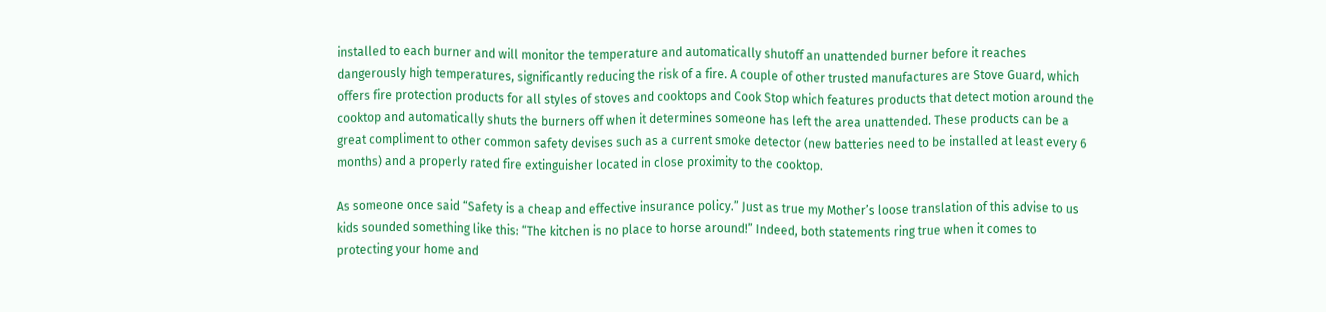installed to each burner and will monitor the temperature and automatically shutoff an unattended burner before it reaches dangerously high temperatures, significantly reducing the risk of a fire. A couple of other trusted manufactures are Stove Guard, which offers fire protection products for all styles of stoves and cooktops and Cook Stop which features products that detect motion around the cooktop and automatically shuts the burners off when it determines someone has left the area unattended. These products can be a great compliment to other common safety devises such as a current smoke detector (new batteries need to be installed at least every 6 months) and a properly rated fire extinguisher located in close proximity to the cooktop.

As someone once said “Safety is a cheap and effective insurance policy.” Just as true my Mother’s loose translation of this advise to us kids sounded something like this: “The kitchen is no place to horse around!” Indeed, both statements ring true when it comes to protecting your home and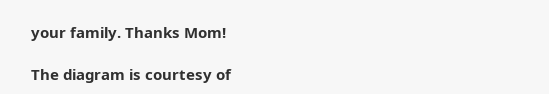your family. Thanks Mom!

The diagram is courtesy of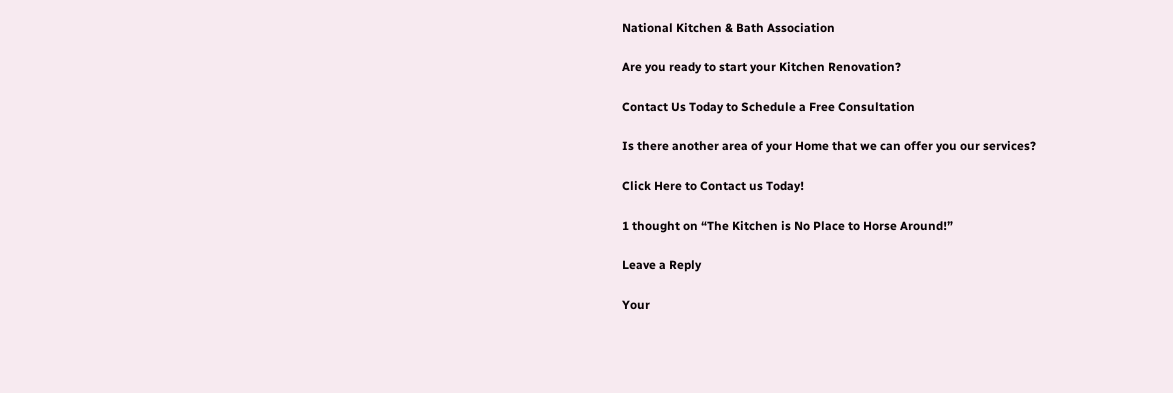National Kitchen & Bath Association

Are you ready to start your Kitchen Renovation?

Contact Us Today to Schedule a Free Consultation

Is there another area of your Home that we can offer you our services?

Click Here to Contact us Today!

1 thought on “The Kitchen is No Place to Horse Around!”

Leave a Reply

Your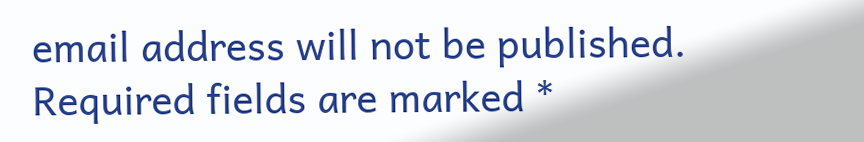email address will not be published. Required fields are marked *